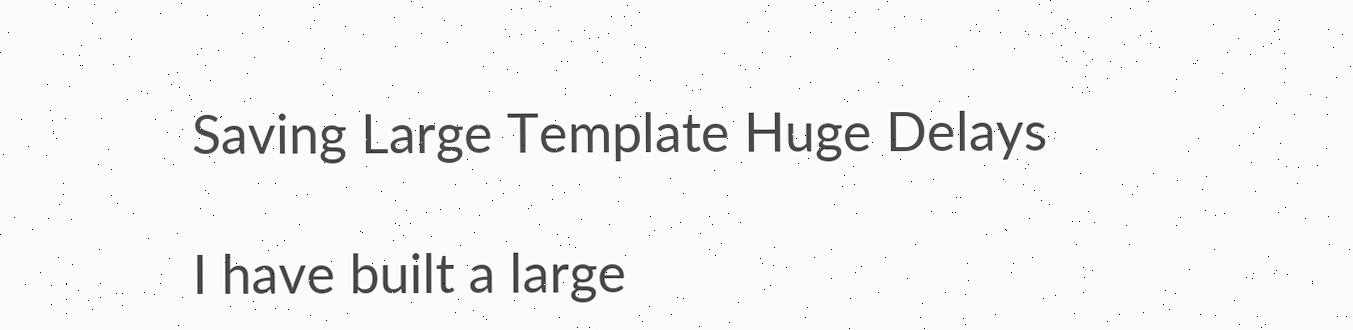Saving Large Template Huge Delays

I have built a large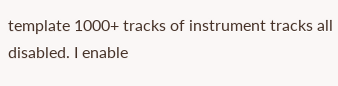template 1000+ tracks of instrument tracks all disabled. I enable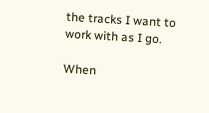the tracks I want to work with as I go.

When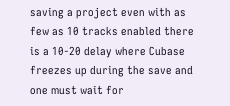saving a project even with as few as 10 tracks enabled there is a 10-20 delay where Cubase freezes up during the save and one must wait for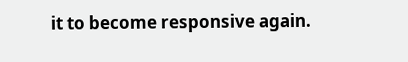it to become responsive again.